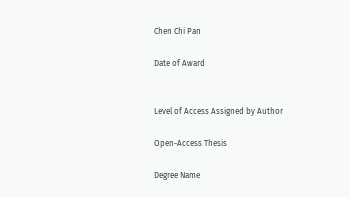Chen Chi Pan

Date of Award


Level of Access Assigned by Author

Open-Access Thesis

Degree Name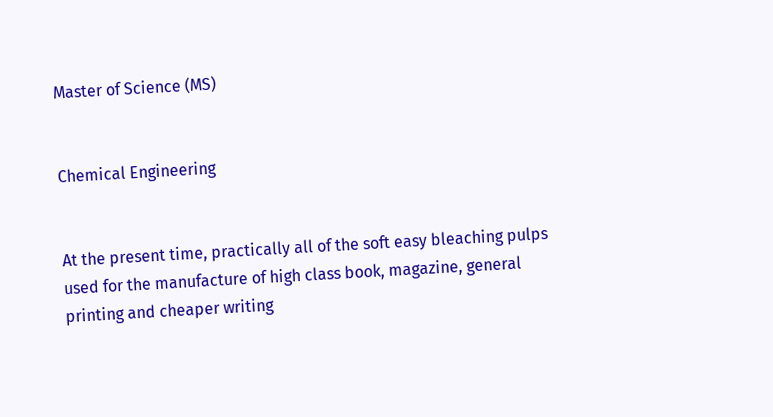Master of Science (MS)


Chemical Engineering


At the present time, practically all of the soft easy bleaching pulps used for the manufacture of high class book, magazine, general printing and cheaper writing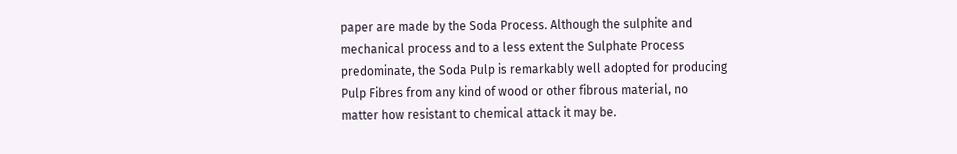paper are made by the Soda Process. Although the sulphite and mechanical process and to a less extent the Sulphate Process predominate, the Soda Pulp is remarkably well adopted for producing Pulp Fibres from any kind of wood or other fibrous material, no matter how resistant to chemical attack it may be.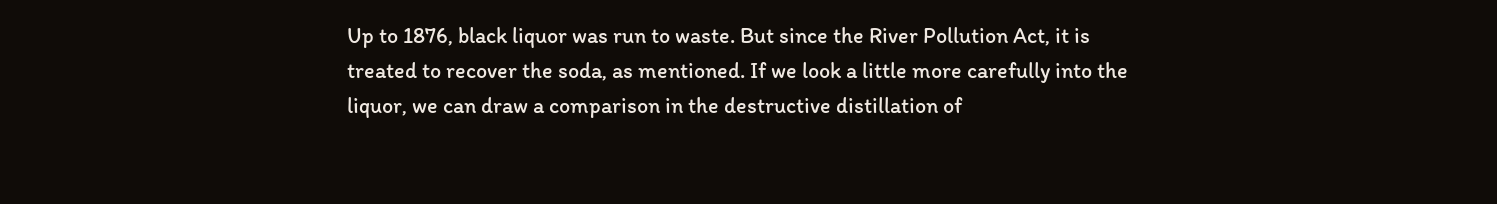Up to 1876, black liquor was run to waste. But since the River Pollution Act, it is treated to recover the soda, as mentioned. If we look a little more carefully into the liquor, we can draw a comparison in the destructive distillation of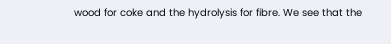wood for coke and the hydrolysis for fibre. We see that the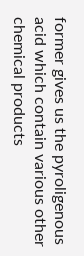former gives us the pyroligenous acid which contain various other chemical products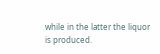while in the latter the liquor is produced.